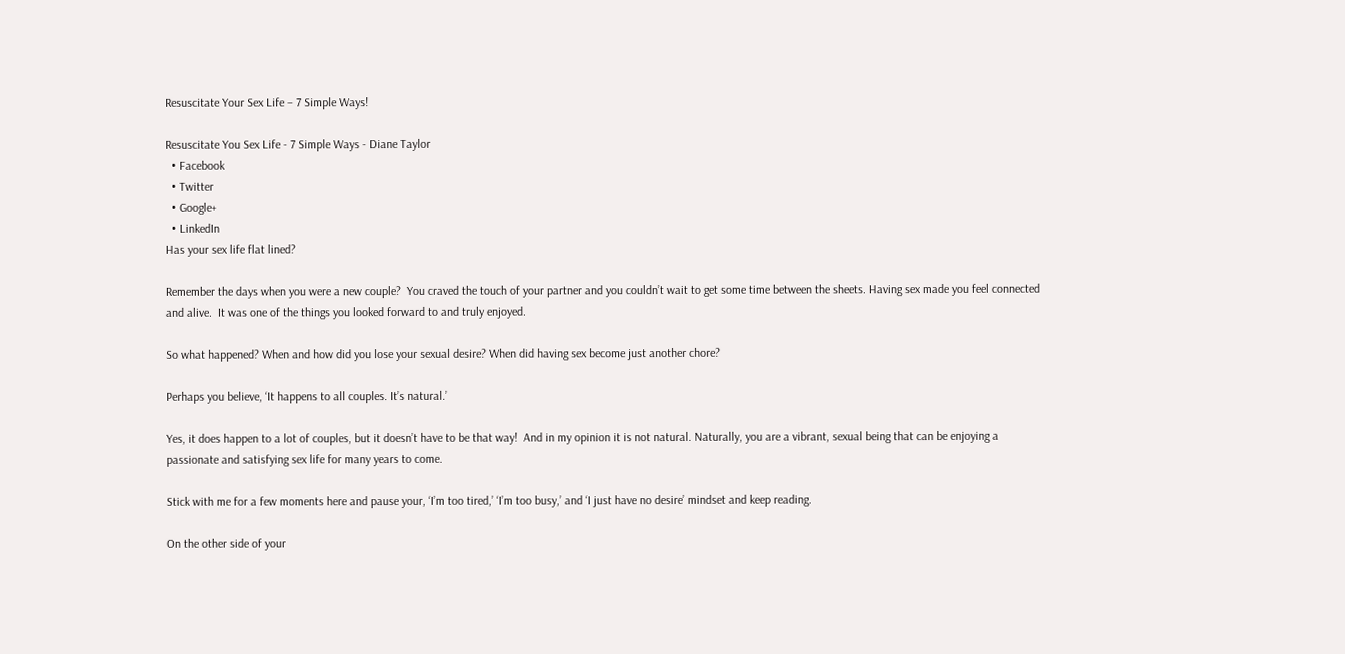Resuscitate Your Sex Life – 7 Simple Ways!

Resuscitate You Sex Life - 7 Simple Ways - Diane Taylor
  • Facebook
  • Twitter
  • Google+
  • LinkedIn
Has your sex life flat lined?

Remember the days when you were a new couple?  You craved the touch of your partner and you couldn’t wait to get some time between the sheets. Having sex made you feel connected and alive.  It was one of the things you looked forward to and truly enjoyed.

So what happened? When and how did you lose your sexual desire? When did having sex become just another chore?

Perhaps you believe, ‘It happens to all couples. It’s natural.’

Yes, it does happen to a lot of couples, but it doesn’t have to be that way!  And in my opinion it is not natural. Naturally, you are a vibrant, sexual being that can be enjoying a passionate and satisfying sex life for many years to come.

Stick with me for a few moments here and pause your, ‘I’m too tired,’ ‘I’m too busy,’ and ‘I just have no desire’ mindset and keep reading.

On the other side of your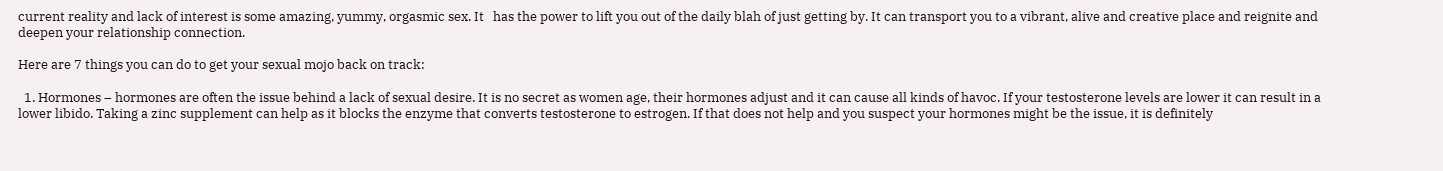current reality and lack of interest is some amazing, yummy, orgasmic sex. It   has the power to lift you out of the daily blah of just getting by. It can transport you to a vibrant, alive and creative place and reignite and deepen your relationship connection.

Here are 7 things you can do to get your sexual mojo back on track:

  1. Hormones – hormones are often the issue behind a lack of sexual desire. It is no secret as women age, their hormones adjust and it can cause all kinds of havoc. If your testosterone levels are lower it can result in a lower libido. Taking a zinc supplement can help as it blocks the enzyme that converts testosterone to estrogen. If that does not help and you suspect your hormones might be the issue, it is definitely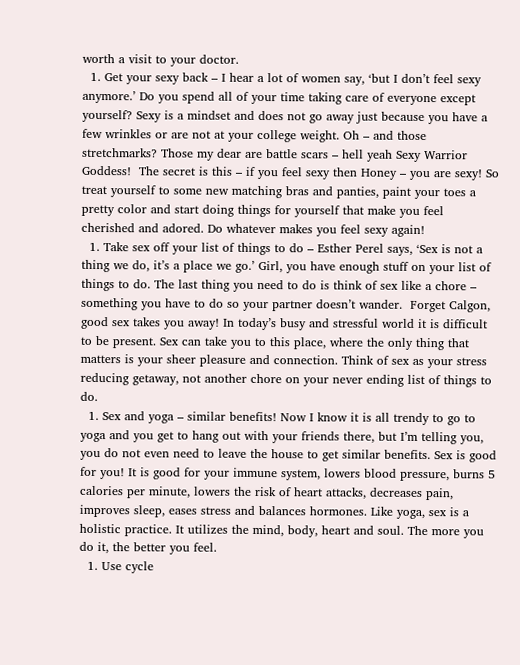worth a visit to your doctor.
  1. Get your sexy back – I hear a lot of women say, ‘but I don’t feel sexy anymore.’ Do you spend all of your time taking care of everyone except yourself? Sexy is a mindset and does not go away just because you have a few wrinkles or are not at your college weight. Oh – and those stretchmarks? Those my dear are battle scars – hell yeah Sexy Warrior Goddess!  The secret is this – if you feel sexy then Honey – you are sexy! So treat yourself to some new matching bras and panties, paint your toes a pretty color and start doing things for yourself that make you feel cherished and adored. Do whatever makes you feel sexy again!
  1. Take sex off your list of things to do – Esther Perel says, ‘Sex is not a thing we do, it’s a place we go.’ Girl, you have enough stuff on your list of things to do. The last thing you need to do is think of sex like a chore – something you have to do so your partner doesn’t wander.  Forget Calgon, good sex takes you away! In today’s busy and stressful world it is difficult to be present. Sex can take you to this place, where the only thing that matters is your sheer pleasure and connection. Think of sex as your stress reducing getaway, not another chore on your never ending list of things to do.
  1. Sex and yoga – similar benefits! Now I know it is all trendy to go to yoga and you get to hang out with your friends there, but I’m telling you, you do not even need to leave the house to get similar benefits. Sex is good for you! It is good for your immune system, lowers blood pressure, burns 5 calories per minute, lowers the risk of heart attacks, decreases pain, improves sleep, eases stress and balances hormones. Like yoga, sex is a holistic practice. It utilizes the mind, body, heart and soul. The more you do it, the better you feel.
  1. Use cycle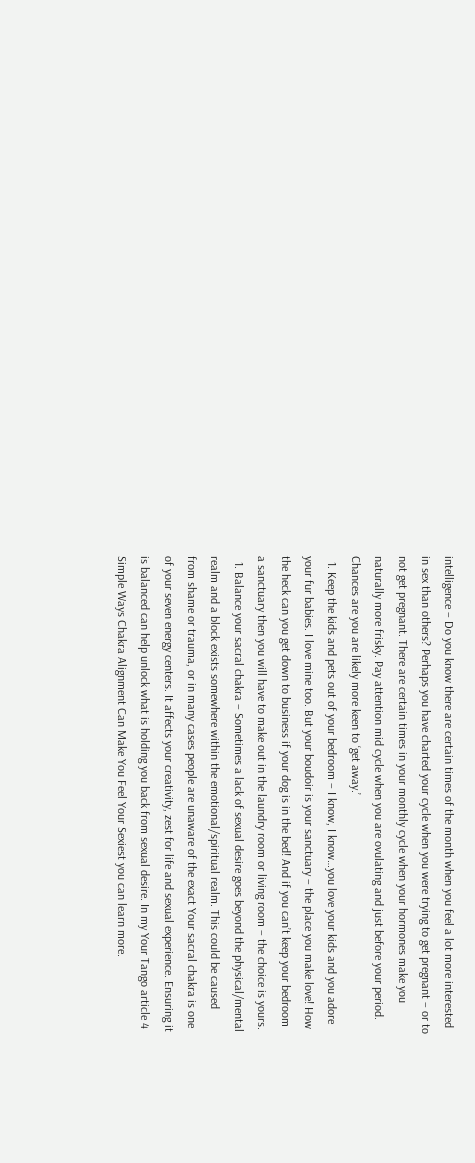intelligence – Do you know there are certain times of the month when you feel a lot more interested in sex than others? Perhaps you have charted your cycle when you were trying to get pregnant – or to not get pregnant. There are certain times in your monthly cycle when your hormones make you naturally more frisky. Pay attention mid cycle when you are ovulating and just before your period.  Chances are you are likely more keen to ‘get away.’
  1. Keep the kids and pets out of your bedroom – I know, I know…you love your kids and you adore your fur babies. I love mine too. But your boudoir is your sanctuary – the place you make love! How the heck can you get down to business if your dog is in the bed! And if you can’t keep your bedroom a sanctuary then you will have to make out in the laundry room or living room – the choice is yours.
  1. Balance your sacral chakra – Sometimes a lack of sexual desire goes beyond the physical/mental realm and a block exists somewhere within the emotional/spiritual realm. This could be caused from shame or trauma, or in many cases people are unaware of the exact Your sacral chakra is one of your seven energy centers. It affects your creativity, zest for life and sexual experience. Ensuring it is balanced can help unlock what is holding you back from sexual desire. In my Your Tango article 4 Simple Ways Chakra Alignment Can Make You Feel Your Sexiest you can learn more.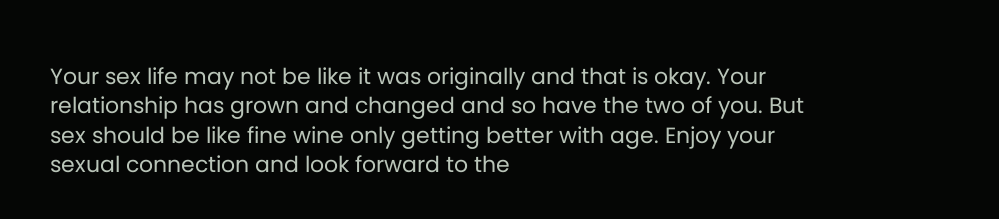Your sex life may not be like it was originally and that is okay. Your relationship has grown and changed and so have the two of you. But sex should be like fine wine only getting better with age. Enjoy your sexual connection and look forward to the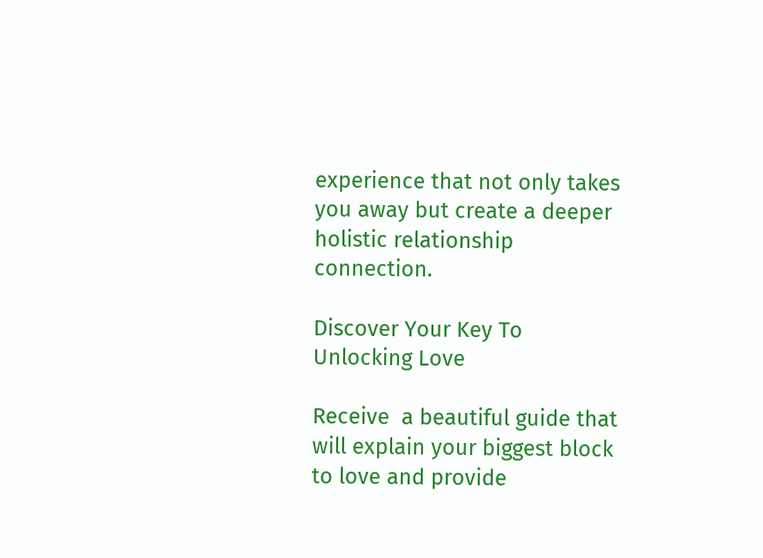experience that not only takes you away but create a deeper holistic relationship connection.

Discover Your Key To Unlocking Love

Receive  a beautiful guide that will explain your biggest block to love and provide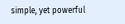simple, yet powerful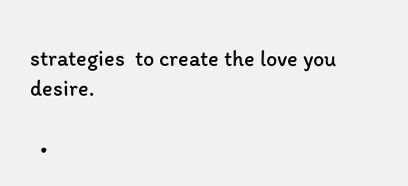strategies  to create the love you desire.

  •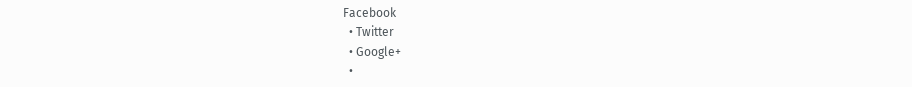Facebook
  • Twitter
  • Google+
  •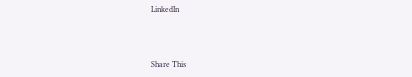LinkedIn



Share This